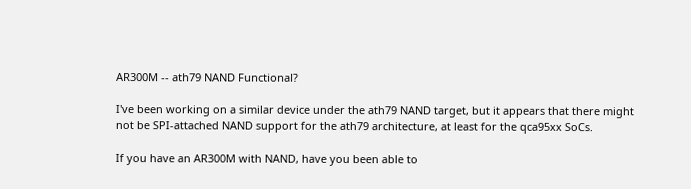AR300M -- ath79 NAND Functional?

I've been working on a similar device under the ath79 NAND target, but it appears that there might not be SPI-attached NAND support for the ath79 architecture, at least for the qca95xx SoCs.

If you have an AR300M with NAND, have you been able to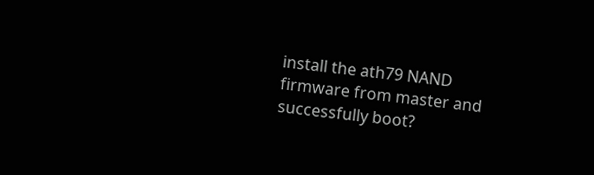install the ath79 NAND firmware from master and successfully boot?